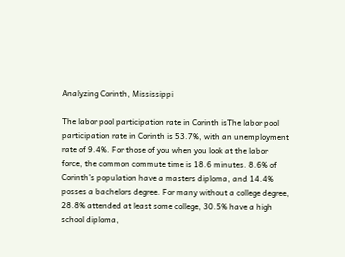Analyzing Corinth, Mississippi

The labor pool participation rate in Corinth isThe labor pool participation rate in Corinth is 53.7%, with an unemployment rate of 9.4%. For those of you when you look at the labor force, the common commute time is 18.6 minutes. 8.6% of Corinth’s population have a masters diploma, and 14.4% posses a bachelors degree. For many without a college degree, 28.8% attended at least some college, 30.5% have a high school diploma,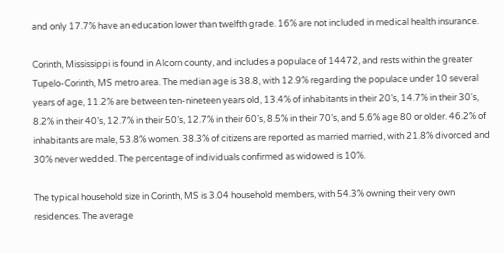and only 17.7% have an education lower than twelfth grade. 16% are not included in medical health insurance.

Corinth, Mississippi is found in Alcorn county, and includes a populace of 14472, and rests within the greater Tupelo-Corinth, MS metro area. The median age is 38.8, with 12.9% regarding the populace under 10 several years of age, 11.2% are between ten-nineteen years old, 13.4% of inhabitants in their 20’s, 14.7% in their 30's, 8.2% in their 40’s, 12.7% in their 50’s, 12.7% in their 60’s, 8.5% in their 70’s, and 5.6% age 80 or older. 46.2% of inhabitants are male, 53.8% women. 38.3% of citizens are reported as married married, with 21.8% divorced and 30% never wedded. The percentage of individuals confirmed as widowed is 10%.

The typical household size in Corinth, MS is 3.04 household members, with 54.3% owning their very own residences. The average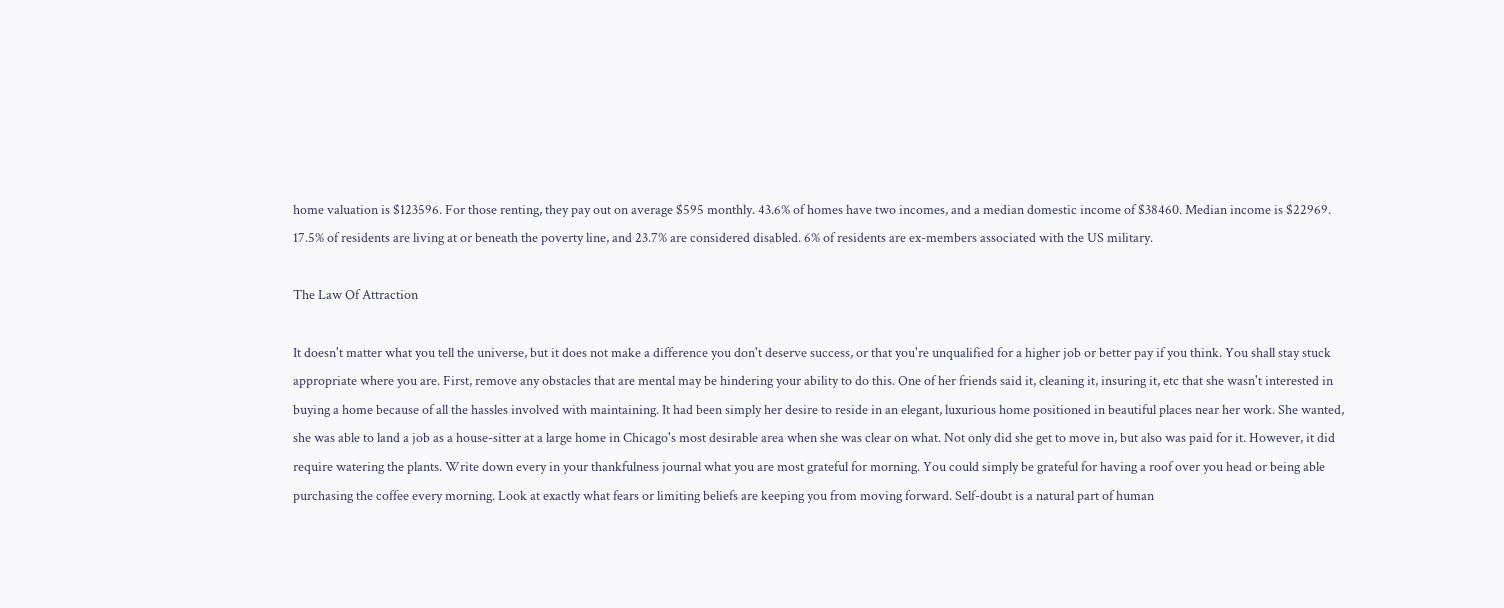home valuation is $123596. For those renting, they pay out on average $595 monthly. 43.6% of homes have two incomes, and a median domestic income of $38460. Median income is $22969. 17.5% of residents are living at or beneath the poverty line, and 23.7% are considered disabled. 6% of residents are ex-members associated with the US military.

The Law Of Attraction

It doesn't matter what you tell the universe, but it does not make a difference you don't deserve success, or that you're unqualified for a higher job or better pay if you think. You shall stay stuck appropriate where you are. First, remove any obstacles that are mental may be hindering your ability to do this. One of her friends said it, cleaning it, insuring it, etc that she wasn't interested in buying a home because of all the hassles involved with maintaining. It had been simply her desire to reside in an elegant, luxurious home positioned in beautiful places near her work. She wanted, she was able to land a job as a house-sitter at a large home in Chicago's most desirable area when she was clear on what. Not only did she get to move in, but also was paid for it. However, it did require watering the plants. Write down every in your thankfulness journal what you are most grateful for morning. You could simply be grateful for having a roof over you head or being able purchasing the coffee every morning. Look at exactly what fears or limiting beliefs are keeping you from moving forward. Self-doubt is a natural part of human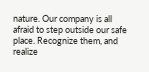nature. Our company is all afraid to step outside our safe place. Recognize them, and realize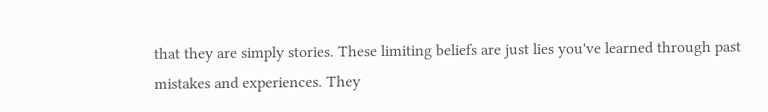that they are simply stories. These limiting beliefs are just lies you've learned through past mistakes and experiences. They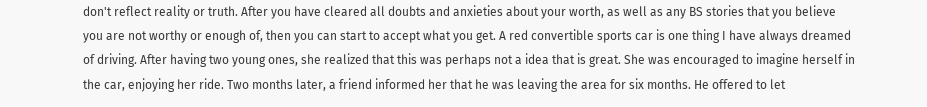don't reflect reality or truth. After you have cleared all doubts and anxieties about your worth, as well as any BS stories that you believe you are not worthy or enough of, then you can start to accept what you get. A red convertible sports car is one thing I have always dreamed of driving. After having two young ones, she realized that this was perhaps not a idea that is great. She was encouraged to imagine herself in the car, enjoying her ride. Two months later, a friend informed her that he was leaving the area for six months. He offered to let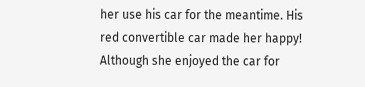her use his car for the meantime. His red convertible car made her happy! Although she enjoyed the car for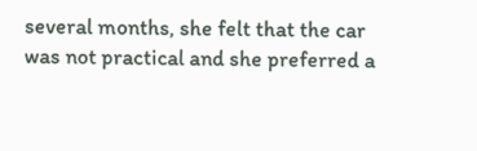several months, she felt that the car was not practical and she preferred a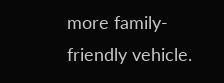more family-friendly vehicle.